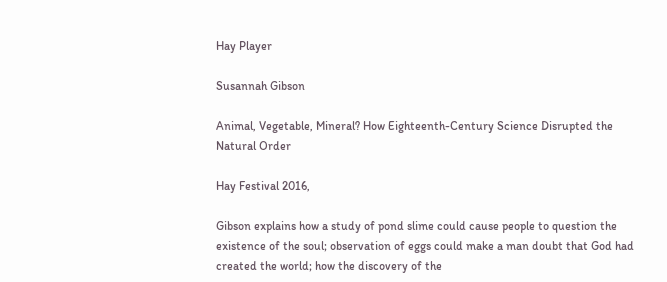Hay Player

Susannah Gibson

Animal, Vegetable, Mineral? How Eighteenth-Century Science Disrupted the Natural Order

Hay Festival 2016,

Gibson explains how a study of pond slime could cause people to question the existence of the soul; observation of eggs could make a man doubt that God had created the world; how the discovery of the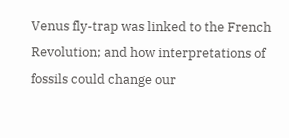Venus fly-trap was linked to the French Revolution; and how interpretations of fossils could change our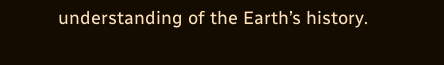understanding of the Earth’s history.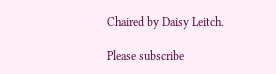Chaired by Daisy Leitch.

Please subscribe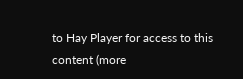to Hay Player for access to this content (more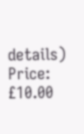details)
Price: £10.00